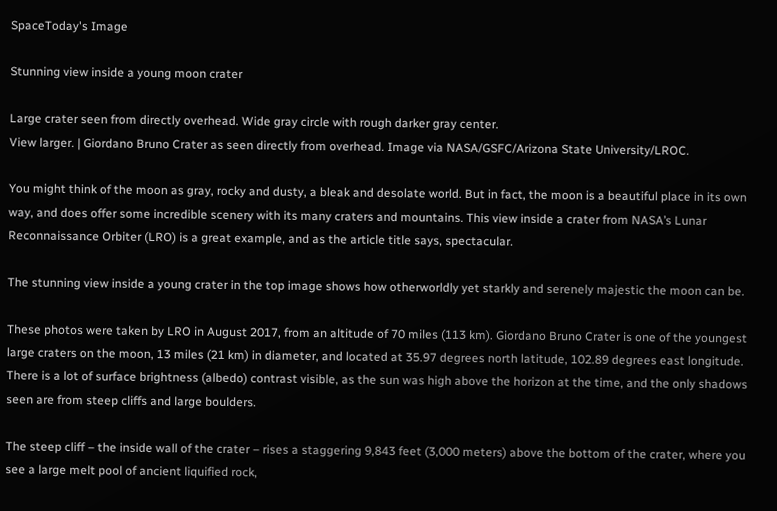SpaceToday's Image

Stunning view inside a young moon crater

Large crater seen from directly overhead. Wide gray circle with rough darker gray center.
View larger. | Giordano Bruno Crater as seen directly from overhead. Image via NASA/GSFC/Arizona State University/LROC.

You might think of the moon as gray, rocky and dusty, a bleak and desolate world. But in fact, the moon is a beautiful place in its own way, and does offer some incredible scenery with its many craters and mountains. This view inside a crater from NASA’s Lunar Reconnaissance Orbiter (LRO) is a great example, and as the article title says, spectacular.

The stunning view inside a young crater in the top image shows how otherworldly yet starkly and serenely majestic the moon can be.

These photos were taken by LRO in August 2017, from an altitude of 70 miles (113 km). Giordano Bruno Crater is one of the youngest large craters on the moon, 13 miles (21 km) in diameter, and located at 35.97 degrees north latitude, 102.89 degrees east longitude. There is a lot of surface brightness (albedo) contrast visible, as the sun was high above the horizon at the time, and the only shadows seen are from steep cliffs and large boulders.

The steep cliff – the inside wall of the crater – rises a staggering 9,843 feet (3,000 meters) above the bottom of the crater, where you see a large melt pool of ancient liquified rock,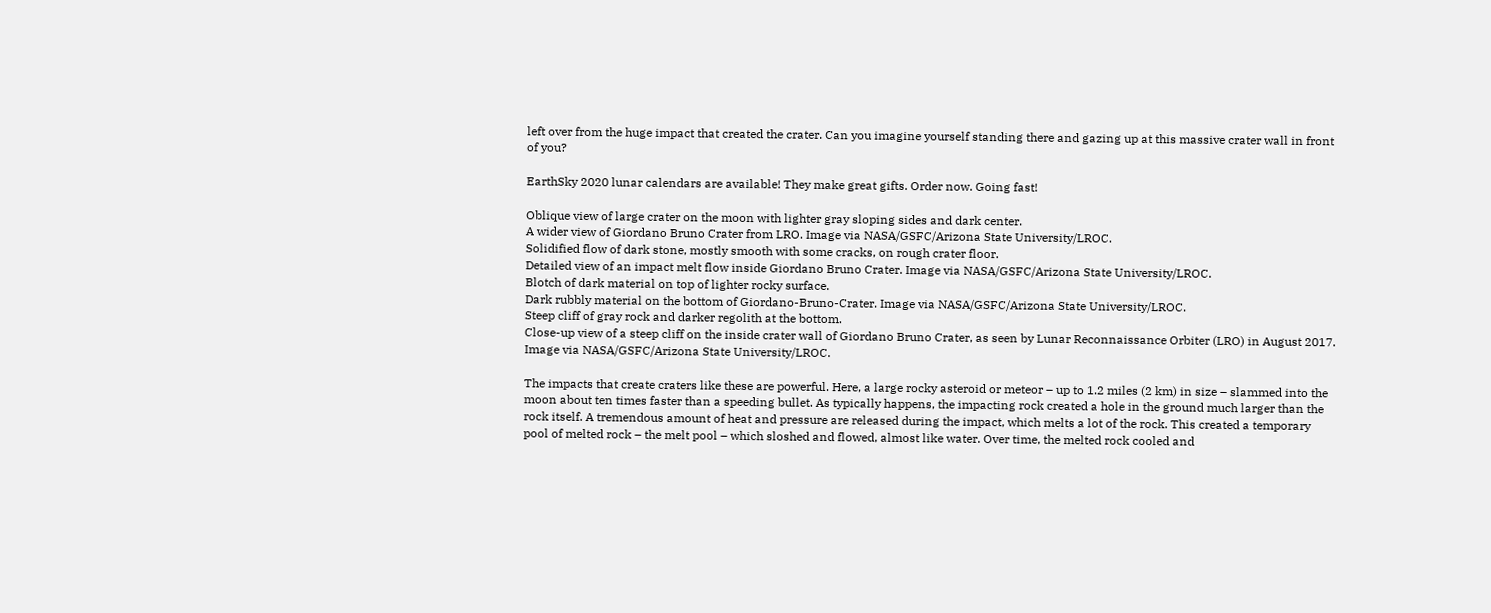left over from the huge impact that created the crater. Can you imagine yourself standing there and gazing up at this massive crater wall in front of you?

EarthSky 2020 lunar calendars are available! They make great gifts. Order now. Going fast!

Oblique view of large crater on the moon with lighter gray sloping sides and dark center.
A wider view of Giordano Bruno Crater from LRO. Image via NASA/GSFC/Arizona State University/LROC.
Solidified flow of dark stone, mostly smooth with some cracks, on rough crater floor.
Detailed view of an impact melt flow inside Giordano Bruno Crater. Image via NASA/GSFC/Arizona State University/LROC.
Blotch of dark material on top of lighter rocky surface.
Dark rubbly material on the bottom of Giordano-Bruno-Crater. Image via NASA/GSFC/Arizona State University/LROC.
Steep cliff of gray rock and darker regolith at the bottom.
Close-up view of a steep cliff on the inside crater wall of Giordano Bruno Crater, as seen by Lunar Reconnaissance Orbiter (LRO) in August 2017. Image via NASA/GSFC/Arizona State University/LROC.

The impacts that create craters like these are powerful. Here, a large rocky asteroid or meteor – up to 1.2 miles (2 km) in size – slammed into the moon about ten times faster than a speeding bullet. As typically happens, the impacting rock created a hole in the ground much larger than the rock itself. A tremendous amount of heat and pressure are released during the impact, which melts a lot of the rock. This created a temporary pool of melted rock – the melt pool – which sloshed and flowed, almost like water. Over time, the melted rock cooled and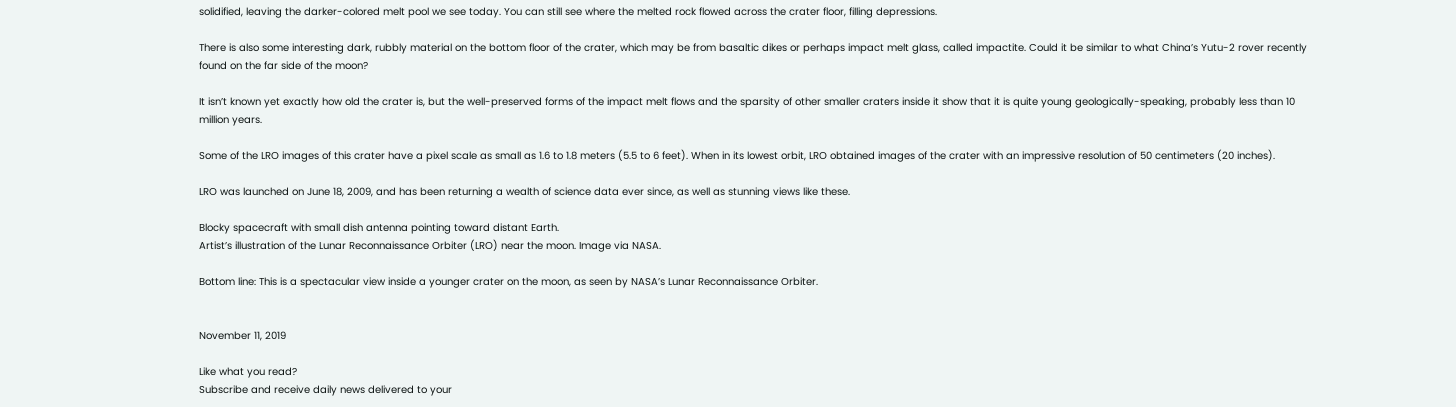solidified, leaving the darker-colored melt pool we see today. You can still see where the melted rock flowed across the crater floor, filling depressions.

There is also some interesting dark, rubbly material on the bottom floor of the crater, which may be from basaltic dikes or perhaps impact melt glass, called impactite. Could it be similar to what China’s Yutu-2 rover recently found on the far side of the moon?

It isn’t known yet exactly how old the crater is, but the well-preserved forms of the impact melt flows and the sparsity of other smaller craters inside it show that it is quite young geologically-speaking, probably less than 10 million years.

Some of the LRO images of this crater have a pixel scale as small as 1.6 to 1.8 meters (5.5 to 6 feet). When in its lowest orbit, LRO obtained images of the crater with an impressive resolution of 50 centimeters (20 inches).

LRO was launched on June 18, 2009, and has been returning a wealth of science data ever since, as well as stunning views like these.

Blocky spacecraft with small dish antenna pointing toward distant Earth.
Artist’s illustration of the Lunar Reconnaissance Orbiter (LRO) near the moon. Image via NASA.

Bottom line: This is a spectacular view inside a younger crater on the moon, as seen by NASA’s Lunar Reconnaissance Orbiter.


November 11, 2019

Like what you read?
Subscribe and receive daily news delivered to your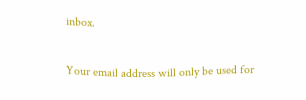inbox.

Your email address will only be used for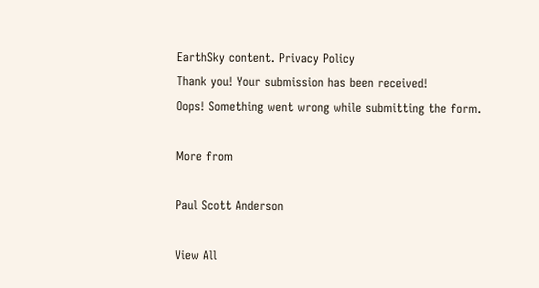EarthSky content. Privacy Policy
Thank you! Your submission has been received!
Oops! Something went wrong while submitting the form.

More from

Paul Scott Anderson

View All